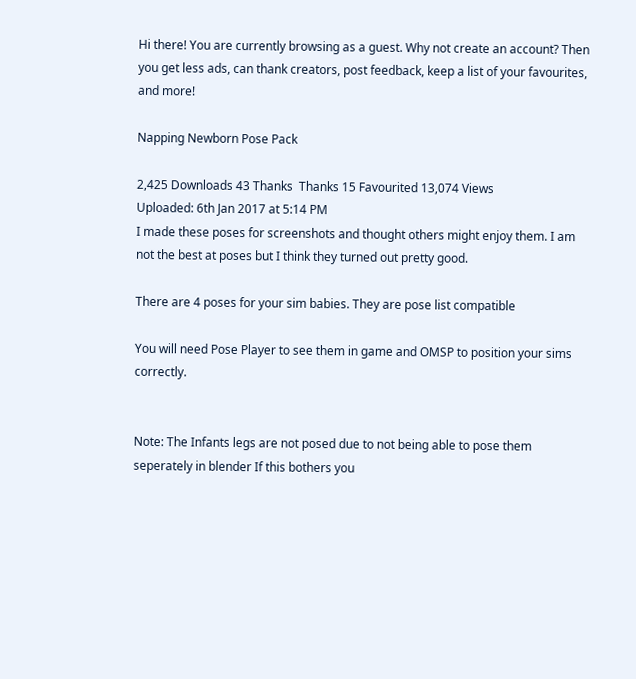Hi there! You are currently browsing as a guest. Why not create an account? Then you get less ads, can thank creators, post feedback, keep a list of your favourites, and more!

Napping Newborn Pose Pack

2,425 Downloads 43 Thanks  Thanks 15 Favourited 13,074 Views
Uploaded: 6th Jan 2017 at 5:14 PM
I made these poses for screenshots and thought others might enjoy them. I am not the best at poses but I think they turned out pretty good.

There are 4 poses for your sim babies. They are pose list compatible

You will need Pose Player to see them in game and OMSP to position your sims correctly.


Note: The Infants legs are not posed due to not being able to pose them seperately in blender If this bothers you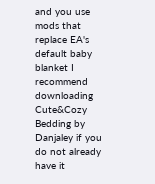and you use mods that replace EA's default baby blanket I recommend downloading Cute&Cozy Bedding by Danjaley if you do not already have it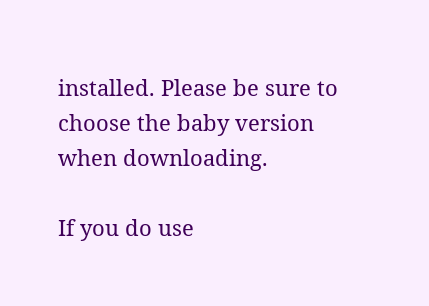installed. Please be sure to choose the baby version when downloading.

If you do use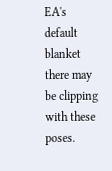EA's default blanket there may be clipping with these poses.